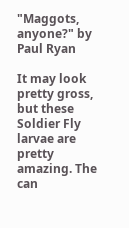"Maggots, anyone?" by Paul Ryan

It may look pretty gross, but these Soldier Fly larvae are pretty amazing. The can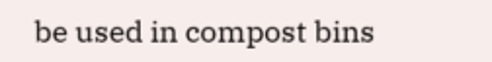be used in compost bins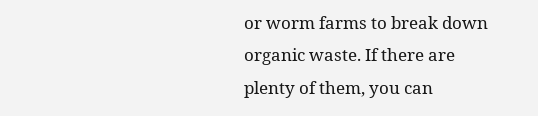or worm farms to break down organic waste. If there are plenty of them, you can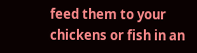feed them to your chickens or fish in an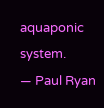aquaponic system.
— Paul Ryan